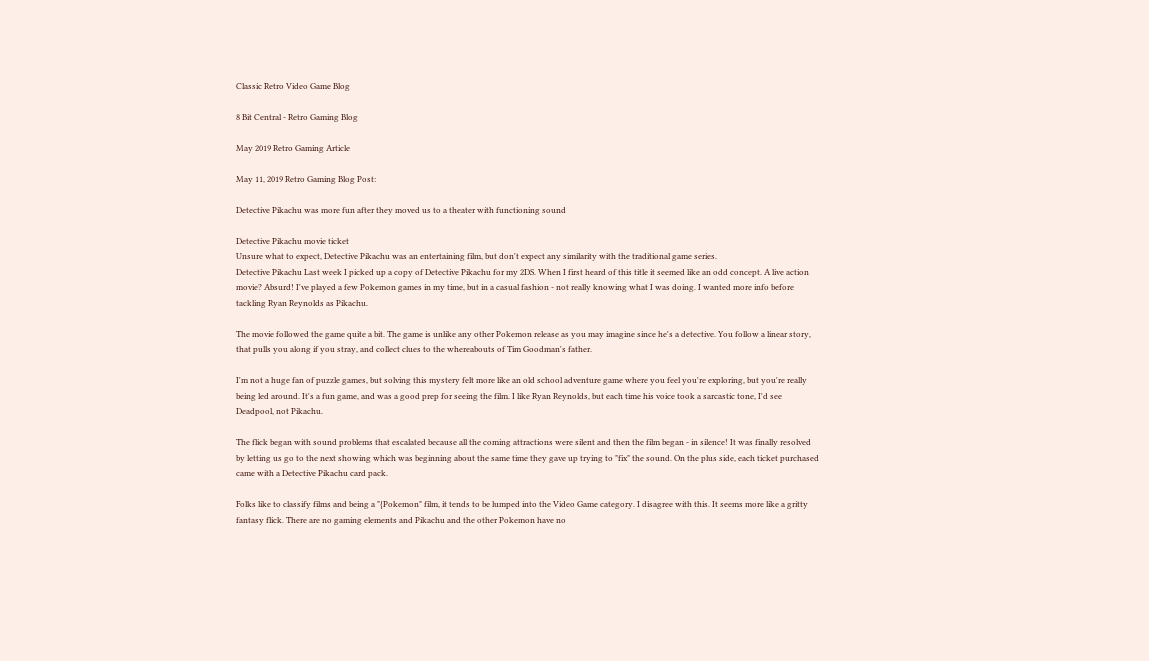Classic Retro Video Game Blog

8 Bit Central - Retro Gaming Blog

May 2019 Retro Gaming Article

May 11, 2019 Retro Gaming Blog Post:

Detective Pikachu was more fun after they moved us to a theater with functioning sound

Detective Pikachu movie ticket
Unsure what to expect, Detective Pikachu was an entertaining film, but don't expect any similarity with the traditional game series.
Detective Pikachu Last week I picked up a copy of Detective Pikachu for my 2DS. When I first heard of this title it seemed like an odd concept. A live action movie? Absurd! I've played a few Pokemon games in my time, but in a casual fashion - not really knowing what I was doing. I wanted more info before tackling Ryan Reynolds as Pikachu.

The movie followed the game quite a bit. The game is unlike any other Pokemon release as you may imagine since he's a detective. You follow a linear story, that pulls you along if you stray, and collect clues to the whereabouts of Tim Goodman's father.

I'm not a huge fan of puzzle games, but solving this mystery felt more like an old school adventure game where you feel you're exploring, but you're really being led around. It's a fun game, and was a good prep for seeing the film. I like Ryan Reynolds, but each time his voice took a sarcastic tone, I'd see Deadpool, not Pikachu.

The flick began with sound problems that escalated because all the coming attractions were silent and then the film began - in silence! It was finally resolved by letting us go to the next showing which was beginning about the same time they gave up trying to "fix" the sound. On the plus side, each ticket purchased came with a Detective Pikachu card pack.

Folks like to classify films and being a "{Pokemon" film, it tends to be lumped into the Video Game category. I disagree with this. It seems more like a gritty fantasy flick. There are no gaming elements and Pikachu and the other Pokemon have no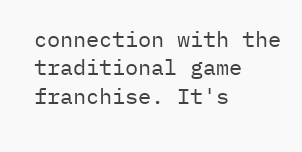connection with the traditional game franchise. It's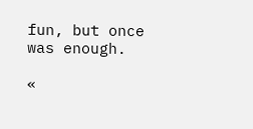fun, but once was enough.

«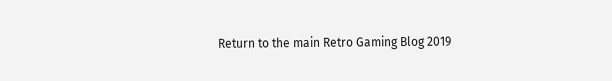Return to the main Retro Gaming Blog 2019